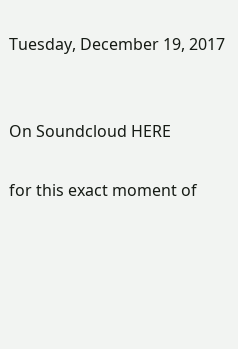Tuesday, December 19, 2017


On Soundcloud HERE

for this exact moment of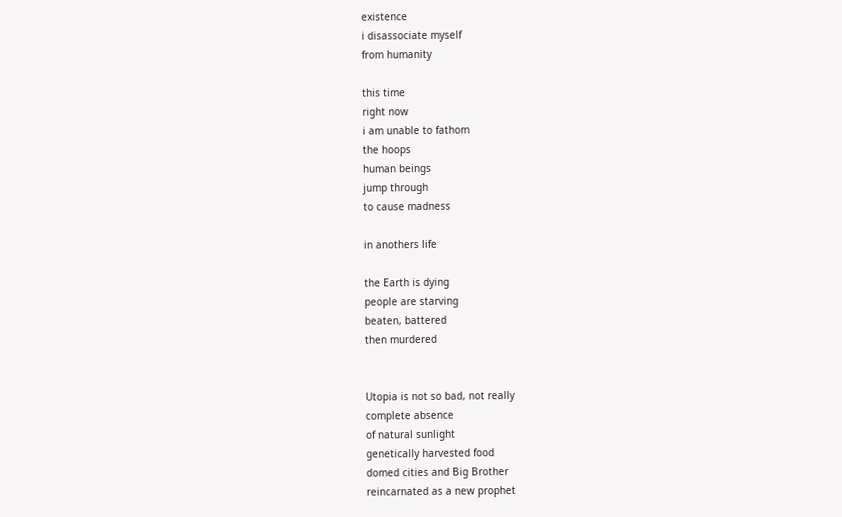existence
i disassociate myself
from humanity

this time
right now
i am unable to fathom
the hoops
human beings
jump through
to cause madness

in anothers life

the Earth is dying
people are starving
beaten, battered
then murdered


Utopia is not so bad, not really
complete absence
of natural sunlight
genetically harvested food
domed cities and Big Brother
reincarnated as a new prophet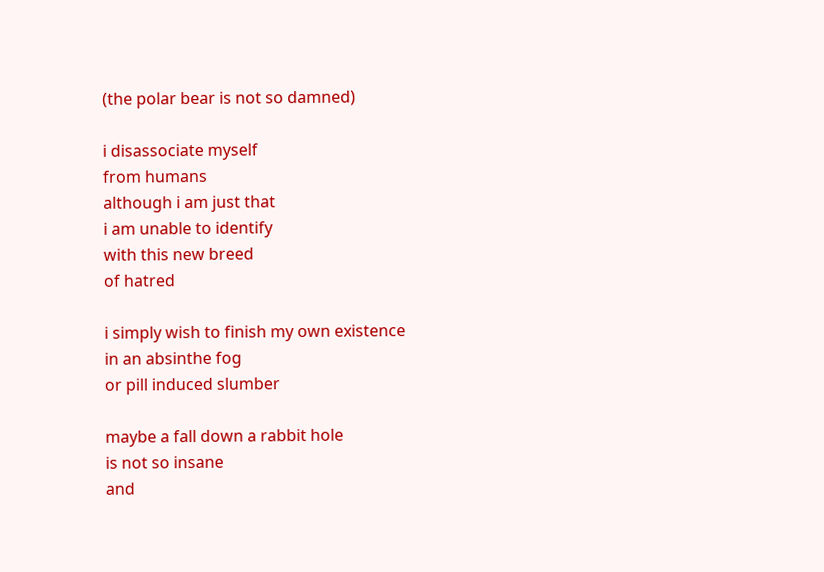(the polar bear is not so damned)

i disassociate myself
from humans
although i am just that
i am unable to identify
with this new breed
of hatred

i simply wish to finish my own existence
in an absinthe fog
or pill induced slumber

maybe a fall down a rabbit hole
is not so insane
and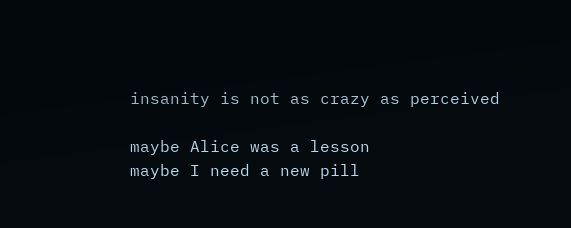insanity is not as crazy as perceived

maybe Alice was a lesson
maybe I need a new pill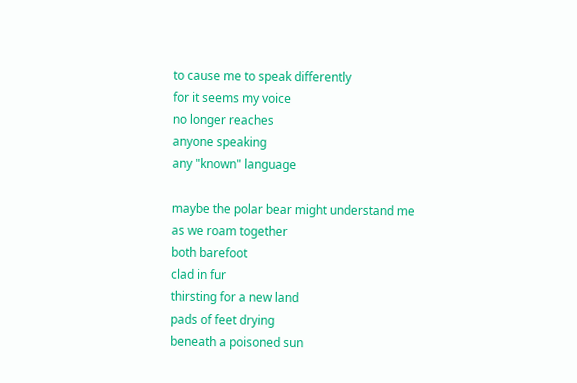to cause me to speak differently
for it seems my voice
no longer reaches
anyone speaking
any "known" language

maybe the polar bear might understand me
as we roam together
both barefoot
clad in fur
thirsting for a new land
pads of feet drying
beneath a poisoned sun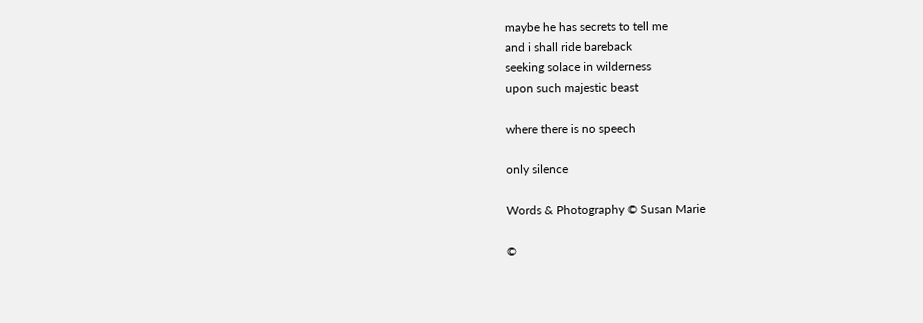maybe he has secrets to tell me
and i shall ride bareback
seeking solace in wilderness
upon such majestic beast

where there is no speech

only silence

Words & Photography © Susan Marie

©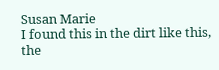Susan Marie
I found this in the dirt like this, the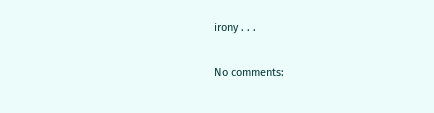irony . . .

No comments: